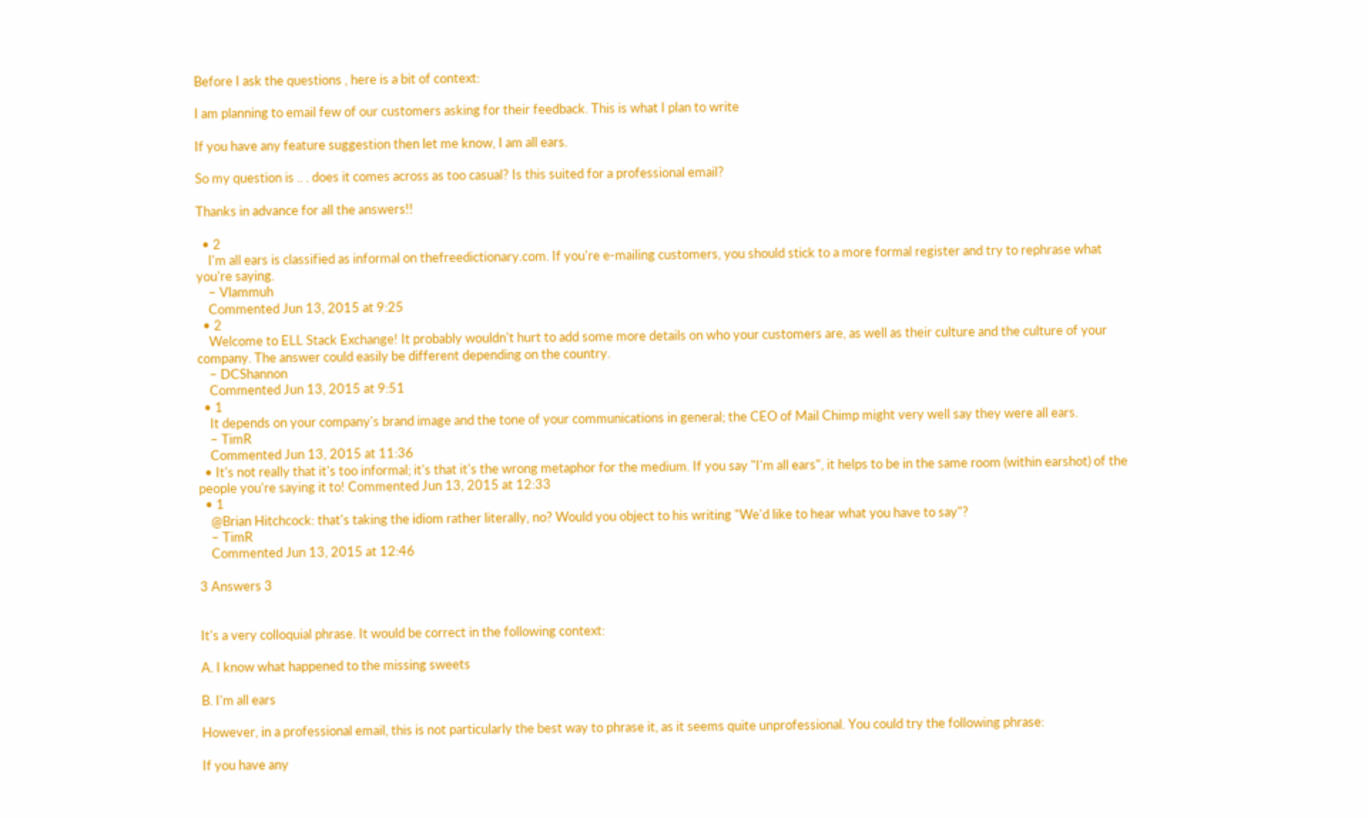Before I ask the questions , here is a bit of context:

I am planning to email few of our customers asking for their feedback. This is what I plan to write

If you have any feature suggestion then let me know, I am all ears.

So my question is .. . does it comes across as too casual? Is this suited for a professional email?

Thanks in advance for all the answers!!

  • 2
    I'm all ears is classified as informal on thefreedictionary.com. If you're e-mailing customers, you should stick to a more formal register and try to rephrase what you're saying.
    – Vlammuh
    Commented Jun 13, 2015 at 9:25
  • 2
    Welcome to ELL Stack Exchange! It probably wouldn't hurt to add some more details on who your customers are, as well as their culture and the culture of your company. The answer could easily be different depending on the country.
    – DCShannon
    Commented Jun 13, 2015 at 9:51
  • 1
    It depends on your company's brand image and the tone of your communications in general; the CEO of Mail Chimp might very well say they were all ears.
    – TimR
    Commented Jun 13, 2015 at 11:36
  • It's not really that it's too informal; it's that it's the wrong metaphor for the medium. If you say "I'm all ears", it helps to be in the same room (within earshot) of the people you're saying it to! Commented Jun 13, 2015 at 12:33
  • 1
    @Brian Hitchcock: that's taking the idiom rather literally, no? Would you object to his writing "We'd like to hear what you have to say"?
    – TimR
    Commented Jun 13, 2015 at 12:46

3 Answers 3


It's a very colloquial phrase. It would be correct in the following context:

A. I know what happened to the missing sweets

B. I'm all ears

However, in a professional email, this is not particularly the best way to phrase it, as it seems quite unprofessional. You could try the following phrase:

If you have any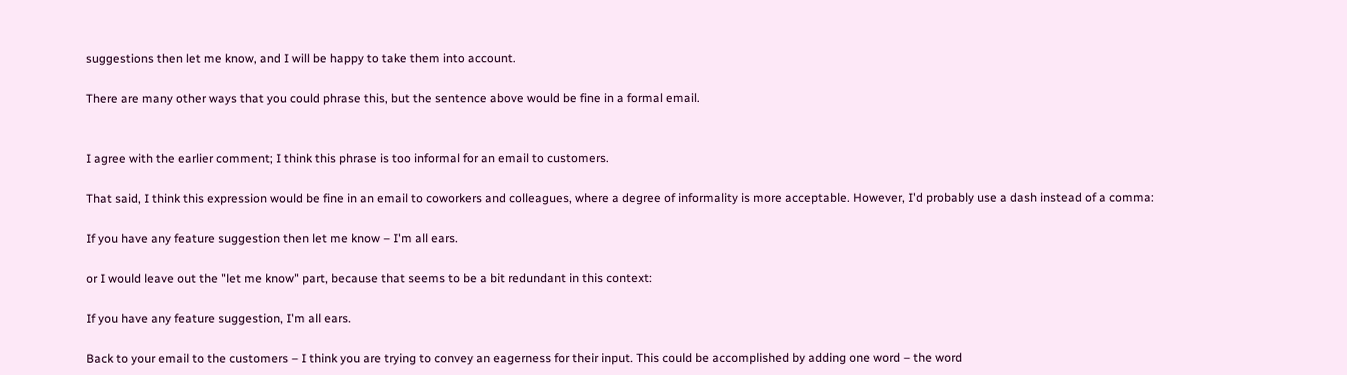suggestions then let me know, and I will be happy to take them into account.

There are many other ways that you could phrase this, but the sentence above would be fine in a formal email.


I agree with the earlier comment; I think this phrase is too informal for an email to customers.

That said, I think this expression would be fine in an email to coworkers and colleagues, where a degree of informality is more acceptable. However, I'd probably use a dash instead of a comma:

If you have any feature suggestion then let me know – I'm all ears.

or I would leave out the "let me know" part, because that seems to be a bit redundant in this context:

If you have any feature suggestion, I'm all ears.

Back to your email to the customers – I think you are trying to convey an eagerness for their input. This could be accomplished by adding one word – the word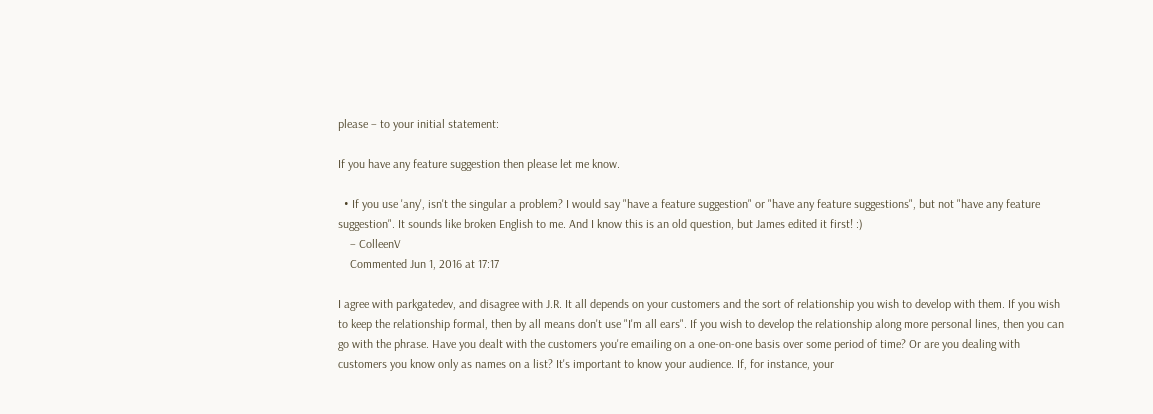please – to your initial statement:

If you have any feature suggestion then please let me know.

  • If you use 'any', isn't the singular a problem? I would say "have a feature suggestion" or "have any feature suggestions", but not "have any feature suggestion". It sounds like broken English to me. And I know this is an old question, but James edited it first! :)
    – ColleenV
    Commented Jun 1, 2016 at 17:17

I agree with parkgatedev, and disagree with J.R. It all depends on your customers and the sort of relationship you wish to develop with them. If you wish to keep the relationship formal, then by all means don't use "I'm all ears". If you wish to develop the relationship along more personal lines, then you can go with the phrase. Have you dealt with the customers you're emailing on a one-on-one basis over some period of time? Or are you dealing with customers you know only as names on a list? It's important to know your audience. If, for instance, your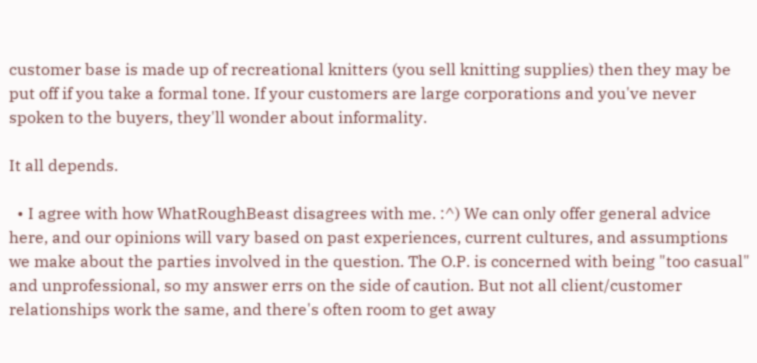customer base is made up of recreational knitters (you sell knitting supplies) then they may be put off if you take a formal tone. If your customers are large corporations and you've never spoken to the buyers, they'll wonder about informality.

It all depends.

  • I agree with how WhatRoughBeast disagrees with me. :^) We can only offer general advice here, and our opinions will vary based on past experiences, current cultures, and assumptions we make about the parties involved in the question. The O.P. is concerned with being "too casual" and unprofessional, so my answer errs on the side of caution. But not all client/customer relationships work the same, and there's often room to get away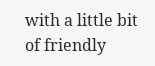with a little bit of friendly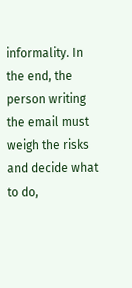informality. In the end, the person writing the email must weigh the risks and decide what to do,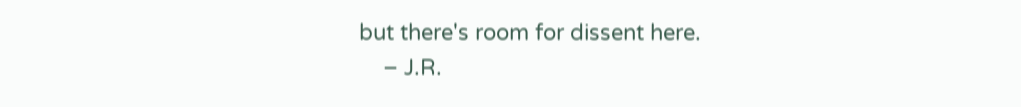but there's room for dissent here.
    – J.R.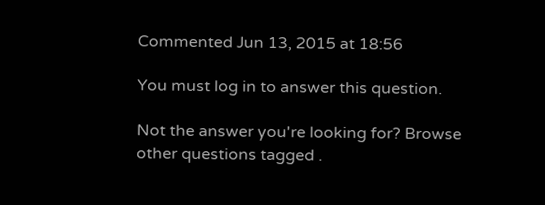Commented Jun 13, 2015 at 18:56

You must log in to answer this question.

Not the answer you're looking for? Browse other questions tagged .